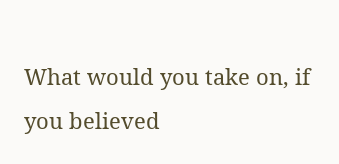What would you take on, if you believed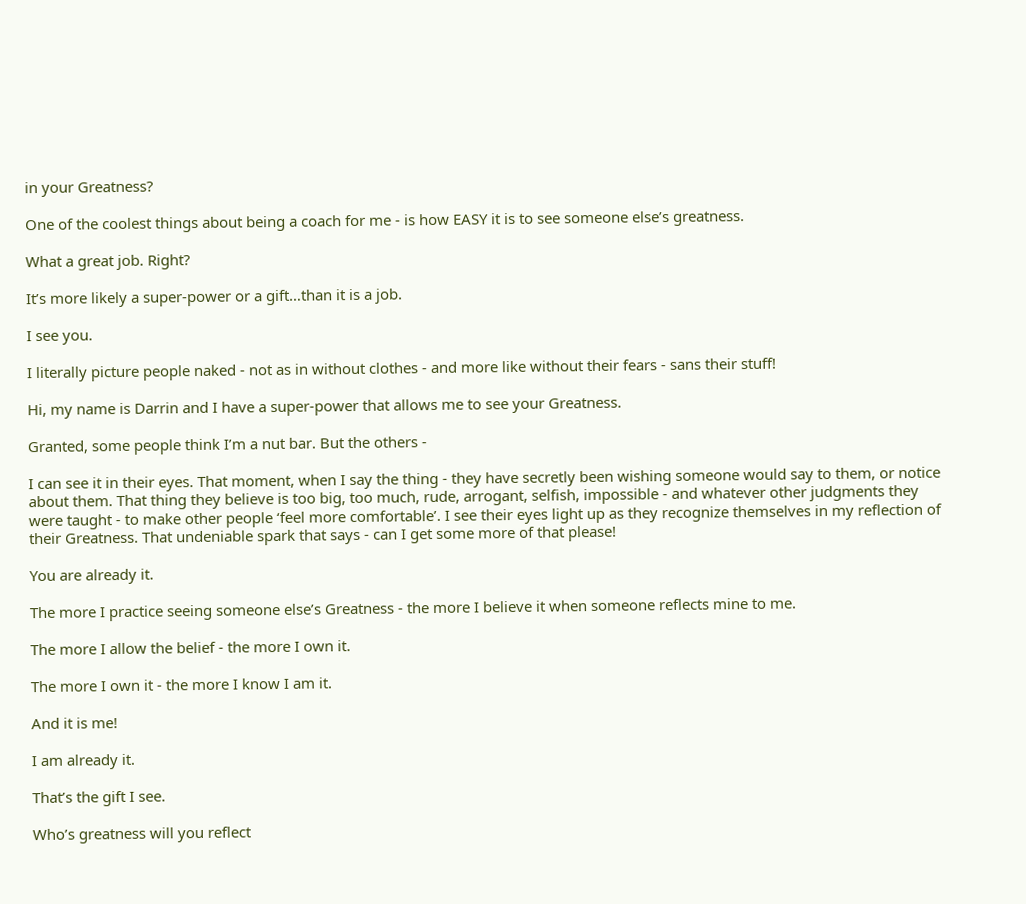in your Greatness?

One of the coolest things about being a coach for me - is how EASY it is to see someone else’s greatness.

What a great job. Right?

It’s more likely a super-power or a gift…than it is a job.

I see you.

I literally picture people naked - not as in without clothes - and more like without their fears - sans their stuff!

Hi, my name is Darrin and I have a super-power that allows me to see your Greatness.

Granted, some people think I’m a nut bar. But the others -

I can see it in their eyes. That moment, when I say the thing - they have secretly been wishing someone would say to them, or notice about them. That thing they believe is too big, too much, rude, arrogant, selfish, impossible - and whatever other judgments they were taught - to make other people ‘feel more comfortable’. I see their eyes light up as they recognize themselves in my reflection of their Greatness. That undeniable spark that says - can I get some more of that please!

You are already it.

The more I practice seeing someone else’s Greatness - the more I believe it when someone reflects mine to me.

The more I allow the belief - the more I own it.

The more I own it - the more I know I am it.

And it is me!

I am already it.

That’s the gift I see.

Who’s greatness will you reflect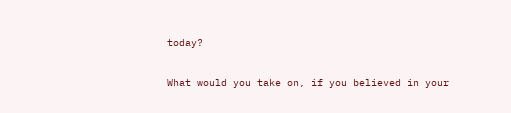today?

What would you take on, if you believed in your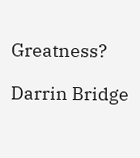Greatness?

Darrin Bridge